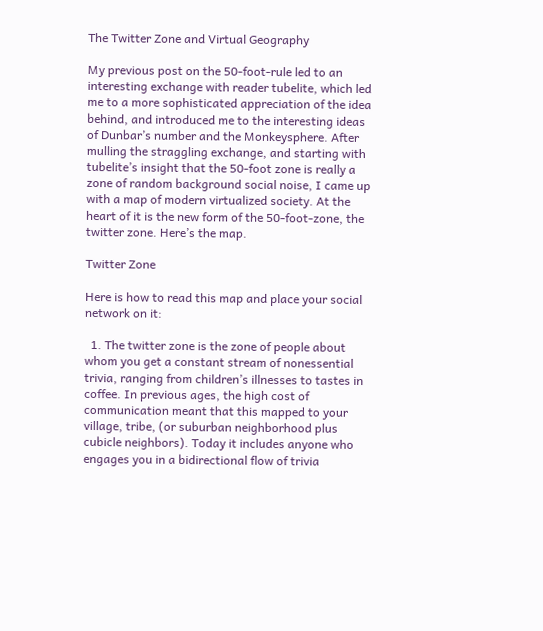The Twitter Zone and Virtual Geography

My previous post on the 50-foot-rule led to an interesting exchange with reader tubelite, which led me to a more sophisticated appreciation of the idea behind, and introduced me to the interesting ideas of Dunbar’s number and the Monkeysphere. After mulling the straggling exchange, and starting with tubelite’s insight that the 50-foot zone is really a zone of random background social noise, I came up with a map of modern virtualized society. At the heart of it is the new form of the 50-foot-zone, the twitter zone. Here’s the map.

Twitter Zone

Here is how to read this map and place your social network on it:

  1. The twitter zone is the zone of people about whom you get a constant stream of nonessential trivia, ranging from children’s illnesses to tastes in coffee. In previous ages, the high cost of communication meant that this mapped to your village, tribe, (or suburban neighborhood plus cubicle neighbors). Today it includes anyone who engages you in a bidirectional flow of trivia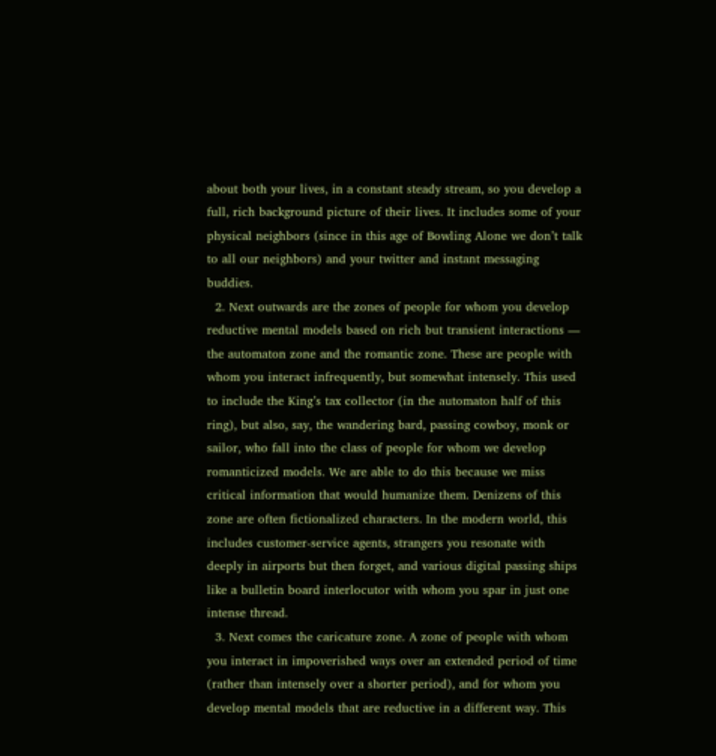about both your lives, in a constant steady stream, so you develop a full, rich background picture of their lives. It includes some of your physical neighbors (since in this age of Bowling Alone we don’t talk to all our neighbors) and your twitter and instant messaging buddies.
  2. Next outwards are the zones of people for whom you develop reductive mental models based on rich but transient interactions — the automaton zone and the romantic zone. These are people with whom you interact infrequently, but somewhat intensely. This used to include the King’s tax collector (in the automaton half of this ring), but also, say, the wandering bard, passing cowboy, monk or sailor, who fall into the class of people for whom we develop romanticized models. We are able to do this because we miss critical information that would humanize them. Denizens of this zone are often fictionalized characters. In the modern world, this includes customer-service agents, strangers you resonate with deeply in airports but then forget, and various digital passing ships like a bulletin board interlocutor with whom you spar in just one intense thread.
  3. Next comes the caricature zone. A zone of people with whom you interact in impoverished ways over an extended period of time (rather than intensely over a shorter period), and for whom you develop mental models that are reductive in a different way. This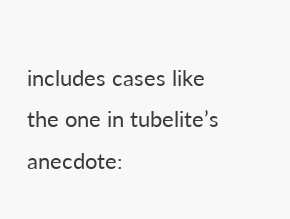includes cases like the one in tubelite’s anecdote: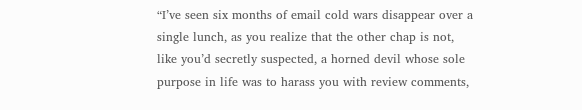“I’ve seen six months of email cold wars disappear over a single lunch, as you realize that the other chap is not, like you’d secretly suspected, a horned devil whose sole purpose in life was to harass you with review comments,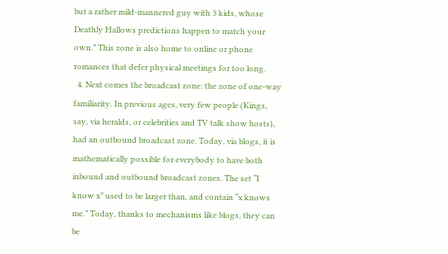but a rather mild-mannered guy with 3 kids, whose Deathly Hallows predictions happen to match your own.” This zone is also home to online or phone romances that defer physical meetings for too long.
  4. Next comes the broadcast zone: the zone of one-way familiarity. In previous ages, very few people (Kings, say, via heralds, or celebrities and TV talk show hosts), had an outbound broadcast zone. Today, via blogs, it is mathematically possible for everybody to have both inbound and outbound broadcast zones. The set “I know x” used to be larger than, and contain “x knows me.” Today, thanks to mechanisms like blogs, they can be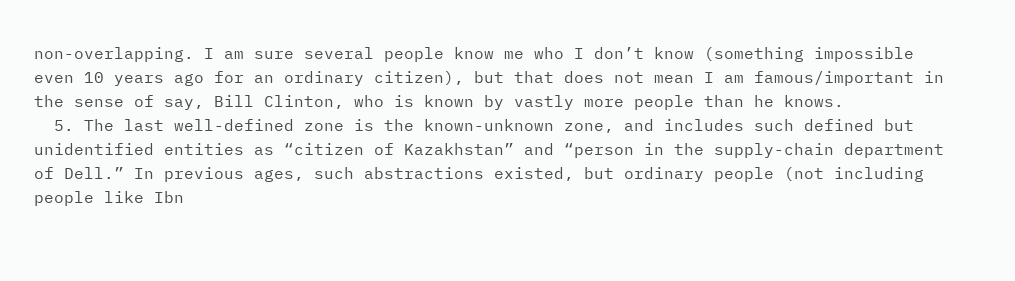non-overlapping. I am sure several people know me who I don’t know (something impossible even 10 years ago for an ordinary citizen), but that does not mean I am famous/important in the sense of say, Bill Clinton, who is known by vastly more people than he knows.
  5. The last well-defined zone is the known-unknown zone, and includes such defined but unidentified entities as “citizen of Kazakhstan” and “person in the supply-chain department of Dell.” In previous ages, such abstractions existed, but ordinary people (not including people like Ibn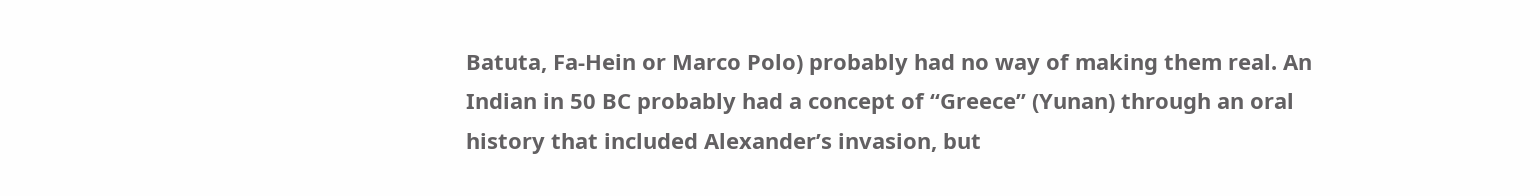Batuta, Fa-Hein or Marco Polo) probably had no way of making them real. An Indian in 50 BC probably had a concept of “Greece” (Yunan) through an oral history that included Alexander’s invasion, but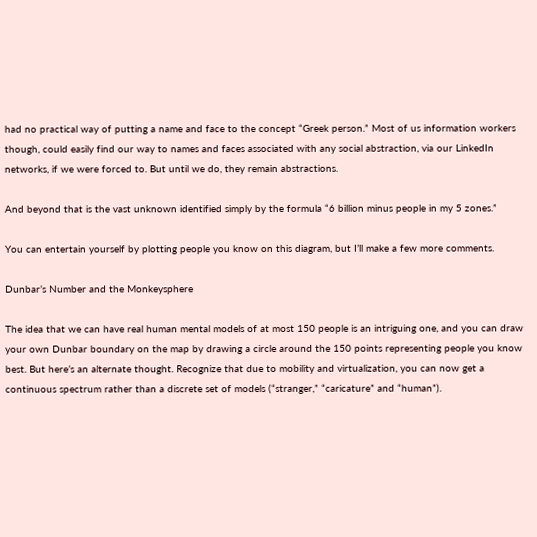had no practical way of putting a name and face to the concept “Greek person.” Most of us information workers though, could easily find our way to names and faces associated with any social abstraction, via our LinkedIn networks, if we were forced to. But until we do, they remain abstractions.

And beyond that is the vast unknown identified simply by the formula “6 billion minus people in my 5 zones.”

You can entertain yourself by plotting people you know on this diagram, but I’ll make a few more comments.

Dunbar’s Number and the Monkeysphere

The idea that we can have real human mental models of at most 150 people is an intriguing one, and you can draw your own Dunbar boundary on the map by drawing a circle around the 150 points representing people you know best. But here’s an alternate thought. Recognize that due to mobility and virtualization, you can now get a continuous spectrum rather than a discrete set of models (“stranger,” “caricature” and “human”).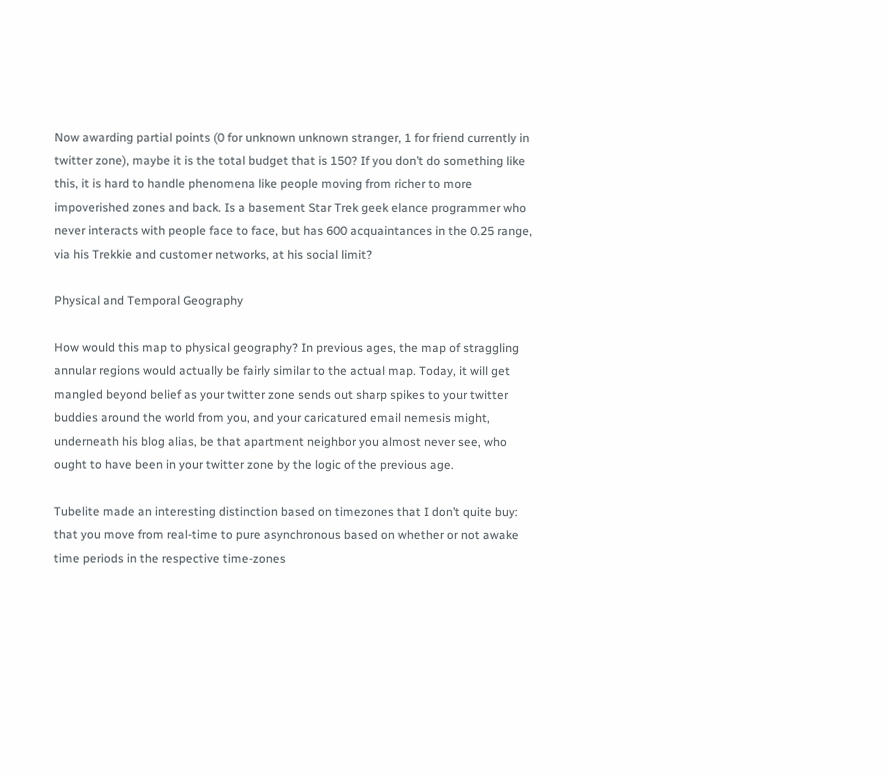Now awarding partial points (0 for unknown unknown stranger, 1 for friend currently in twitter zone), maybe it is the total budget that is 150? If you don’t do something like this, it is hard to handle phenomena like people moving from richer to more impoverished zones and back. Is a basement Star Trek geek elance programmer who never interacts with people face to face, but has 600 acquaintances in the 0.25 range, via his Trekkie and customer networks, at his social limit?

Physical and Temporal Geography

How would this map to physical geography? In previous ages, the map of straggling annular regions would actually be fairly similar to the actual map. Today, it will get mangled beyond belief as your twitter zone sends out sharp spikes to your twitter buddies around the world from you, and your caricatured email nemesis might, underneath his blog alias, be that apartment neighbor you almost never see, who ought to have been in your twitter zone by the logic of the previous age.

Tubelite made an interesting distinction based on timezones that I don’t quite buy: that you move from real-time to pure asynchronous based on whether or not awake time periods in the respective time-zones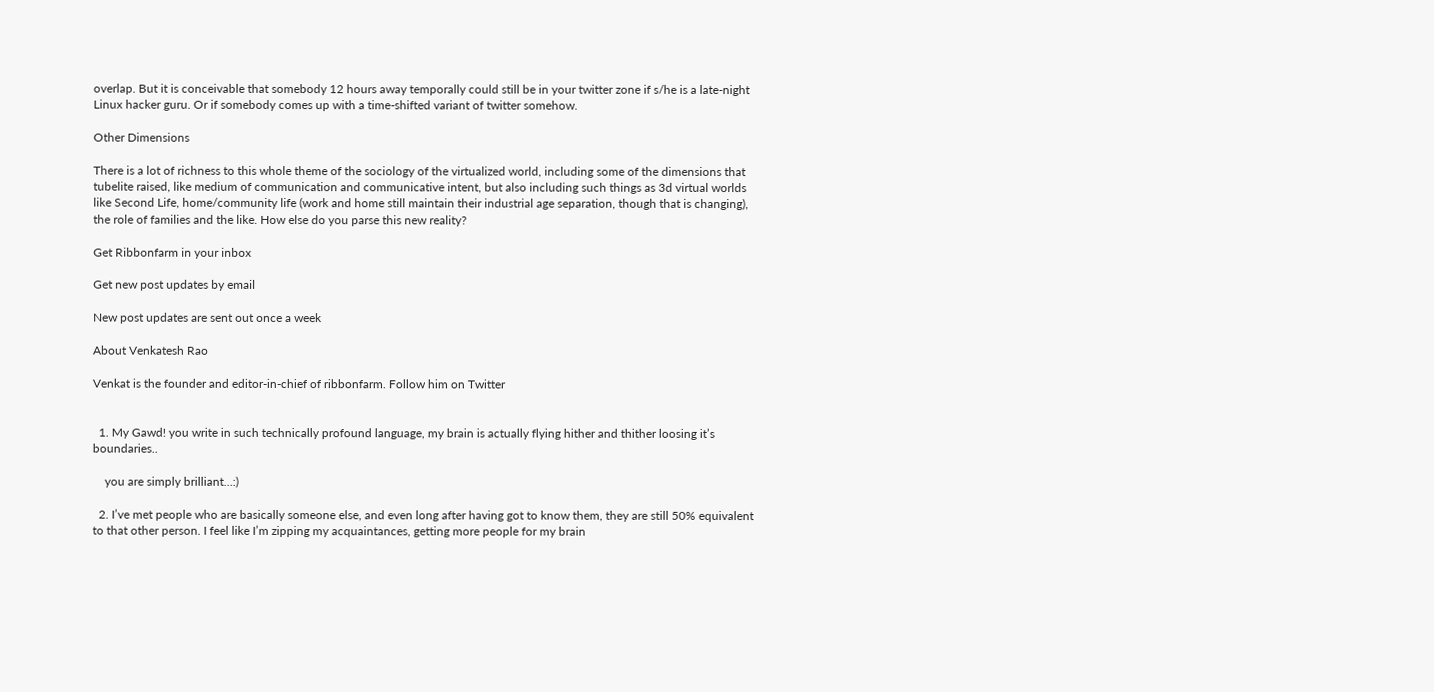overlap. But it is conceivable that somebody 12 hours away temporally could still be in your twitter zone if s/he is a late-night Linux hacker guru. Or if somebody comes up with a time-shifted variant of twitter somehow.

Other Dimensions

There is a lot of richness to this whole theme of the sociology of the virtualized world, including some of the dimensions that tubelite raised, like medium of communication and communicative intent, but also including such things as 3d virtual worlds like Second Life, home/community life (work and home still maintain their industrial age separation, though that is changing), the role of families and the like. How else do you parse this new reality?

Get Ribbonfarm in your inbox

Get new post updates by email

New post updates are sent out once a week

About Venkatesh Rao

Venkat is the founder and editor-in-chief of ribbonfarm. Follow him on Twitter


  1. My Gawd! you write in such technically profound language, my brain is actually flying hither and thither loosing it’s boundaries..

    you are simply brilliant…:)

  2. I’ve met people who are basically someone else, and even long after having got to know them, they are still 50% equivalent to that other person. I feel like I’m zipping my acquaintances, getting more people for my brain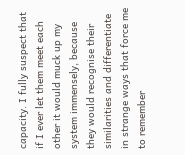capacity. I fully suspect that if I ever let them meet each other it would muck up my system immensely, because they would recognise their similarities and differentiate in strange ways that force me to remember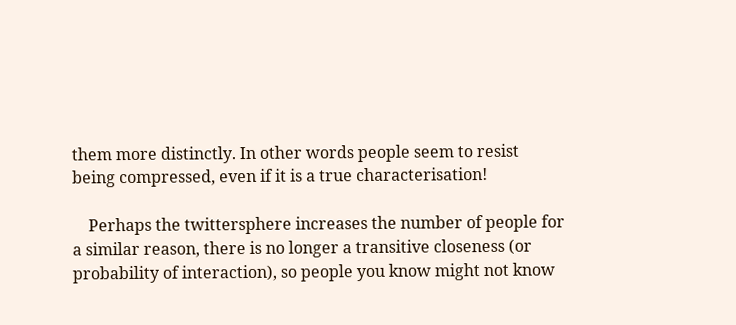them more distinctly. In other words people seem to resist being compressed, even if it is a true characterisation!

    Perhaps the twittersphere increases the number of people for a similar reason, there is no longer a transitive closeness (or probability of interaction), so people you know might not know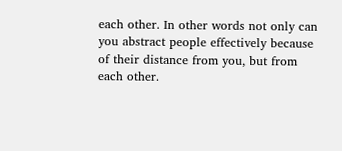each other. In other words not only can you abstract people effectively because of their distance from you, but from each other.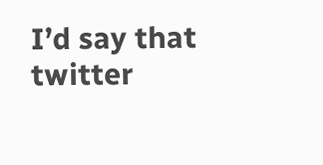I’d say that twitter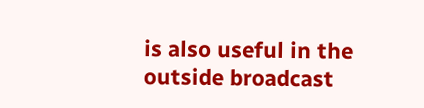is also useful in the outside broadcast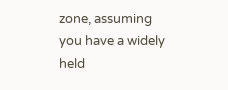zone, assuming you have a widely held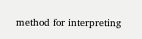method for interpreting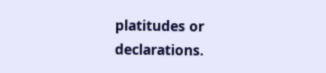platitudes or declarations.